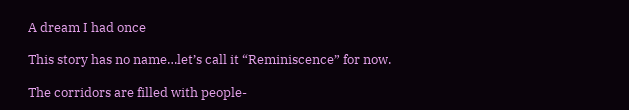A dream I had once

This story has no name…let’s call it “Reminiscence” for now.

The corridors are filled with people-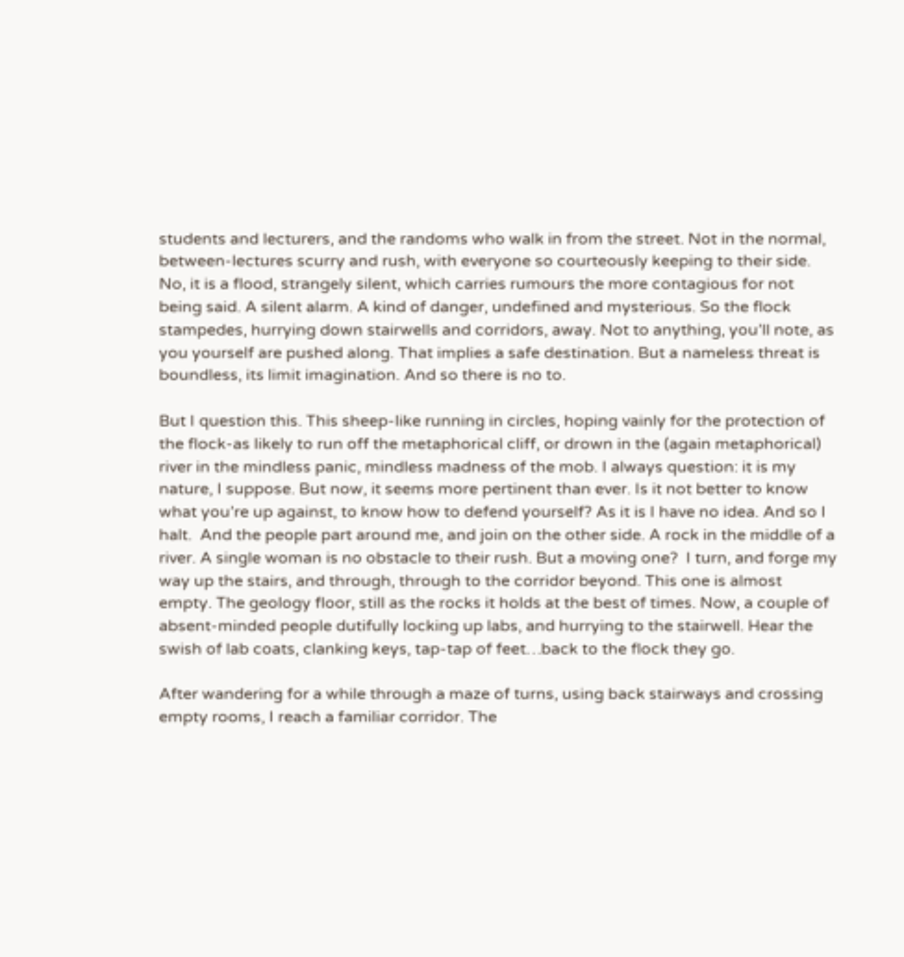students and lecturers, and the randoms who walk in from the street. Not in the normal, between-lectures scurry and rush, with everyone so courteously keeping to their side. No, it is a flood, strangely silent, which carries rumours the more contagious for not being said. A silent alarm. A kind of danger, undefined and mysterious. So the flock stampedes, hurrying down stairwells and corridors, away. Not to anything, you’ll note, as you yourself are pushed along. That implies a safe destination. But a nameless threat is boundless, its limit imagination. And so there is no to.

But I question this. This sheep-like running in circles, hoping vainly for the protection of the flock-as likely to run off the metaphorical cliff, or drown in the (again metaphorical) river in the mindless panic, mindless madness of the mob. I always question: it is my nature, I suppose. But now, it seems more pertinent than ever. Is it not better to know what you’re up against, to know how to defend yourself? As it is I have no idea. And so I halt.  And the people part around me, and join on the other side. A rock in the middle of a river. A single woman is no obstacle to their rush. But a moving one?  I turn, and forge my way up the stairs, and through, through to the corridor beyond. This one is almost empty. The geology floor, still as the rocks it holds at the best of times. Now, a couple of absent-minded people dutifully locking up labs, and hurrying to the stairwell. Hear the swish of lab coats, clanking keys, tap-tap of feet…back to the flock they go.

After wandering for a while through a maze of turns, using back stairways and crossing empty rooms, I reach a familiar corridor. The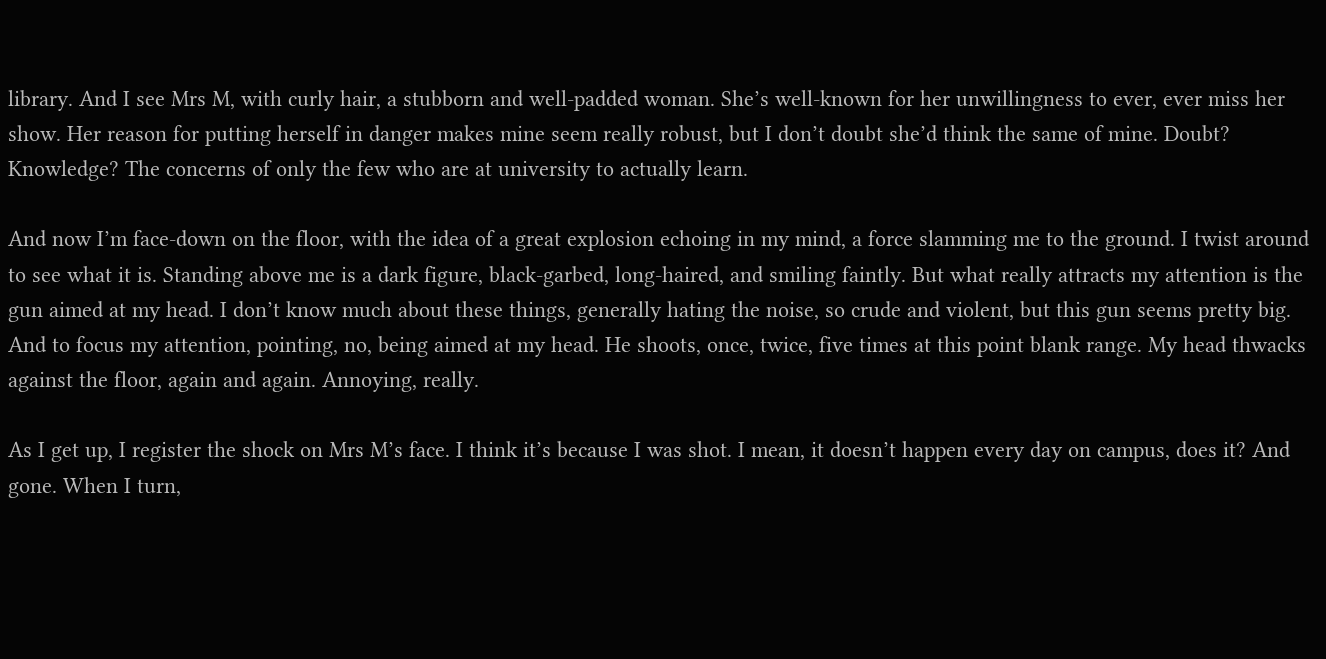library. And I see Mrs M, with curly hair, a stubborn and well-padded woman. She’s well-known for her unwillingness to ever, ever miss her show. Her reason for putting herself in danger makes mine seem really robust, but I don’t doubt she’d think the same of mine. Doubt? Knowledge? The concerns of only the few who are at university to actually learn.

And now I’m face-down on the floor, with the idea of a great explosion echoing in my mind, a force slamming me to the ground. I twist around to see what it is. Standing above me is a dark figure, black-garbed, long-haired, and smiling faintly. But what really attracts my attention is the gun aimed at my head. I don’t know much about these things, generally hating the noise, so crude and violent, but this gun seems pretty big. And to focus my attention, pointing, no, being aimed at my head. He shoots, once, twice, five times at this point blank range. My head thwacks against the floor, again and again. Annoying, really.

As I get up, I register the shock on Mrs M’s face. I think it’s because I was shot. I mean, it doesn’t happen every day on campus, does it? And gone. When I turn,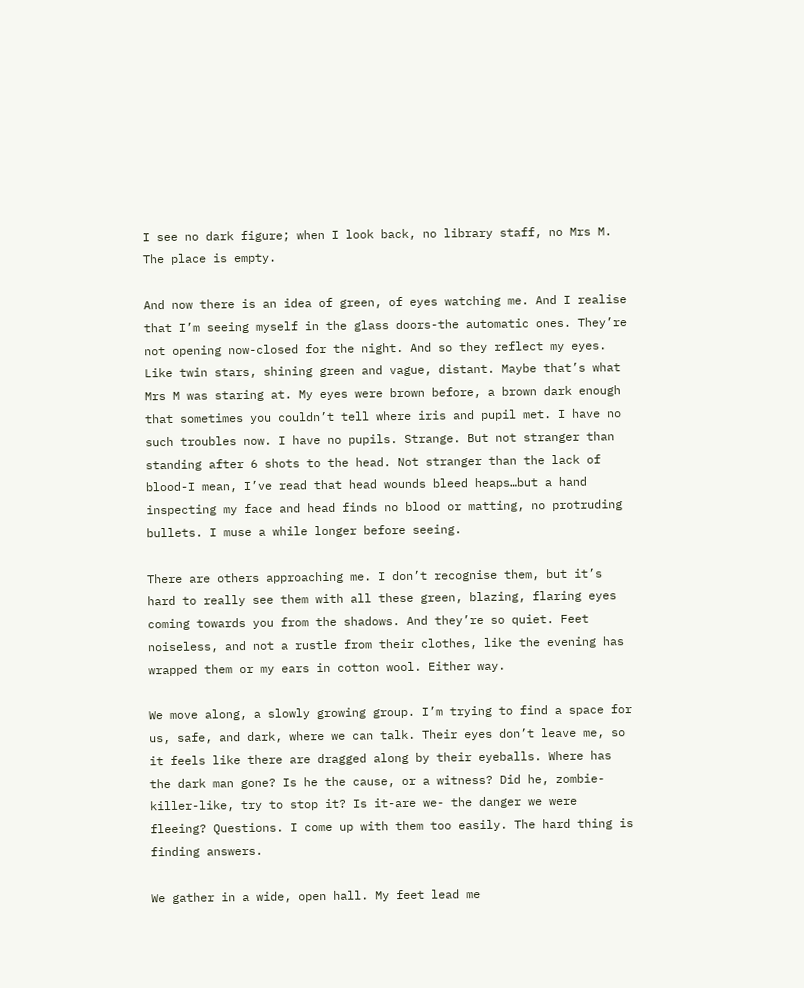I see no dark figure; when I look back, no library staff, no Mrs M. The place is empty.

And now there is an idea of green, of eyes watching me. And I realise that I’m seeing myself in the glass doors-the automatic ones. They’re not opening now-closed for the night. And so they reflect my eyes. Like twin stars, shining green and vague, distant. Maybe that’s what Mrs M was staring at. My eyes were brown before, a brown dark enough that sometimes you couldn’t tell where iris and pupil met. I have no such troubles now. I have no pupils. Strange. But not stranger than standing after 6 shots to the head. Not stranger than the lack of blood-I mean, I’ve read that head wounds bleed heaps…but a hand inspecting my face and head finds no blood or matting, no protruding bullets. I muse a while longer before seeing.

There are others approaching me. I don’t recognise them, but it’s hard to really see them with all these green, blazing, flaring eyes coming towards you from the shadows. And they’re so quiet. Feet noiseless, and not a rustle from their clothes, like the evening has wrapped them or my ears in cotton wool. Either way.

We move along, a slowly growing group. I’m trying to find a space for us, safe, and dark, where we can talk. Their eyes don’t leave me, so it feels like there are dragged along by their eyeballs. Where has the dark man gone? Is he the cause, or a witness? Did he, zombie-killer-like, try to stop it? Is it-are we- the danger we were fleeing? Questions. I come up with them too easily. The hard thing is finding answers.

We gather in a wide, open hall. My feet lead me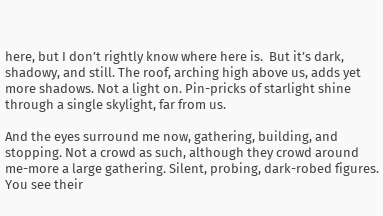here, but I don’t rightly know where here is.  But it’s dark, shadowy, and still. The roof, arching high above us, adds yet more shadows. Not a light on. Pin-pricks of starlight shine through a single skylight, far from us.

And the eyes surround me now, gathering, building, and stopping. Not a crowd as such, although they crowd around me-more a large gathering. Silent, probing, dark-robed figures. You see their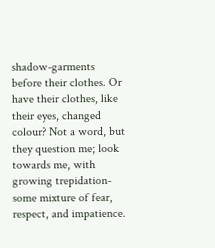shadow-garments before their clothes. Or have their clothes, like their eyes, changed colour? Not a word, but they question me; look towards me, with growing trepidation-some mixture of fear, respect, and impatience.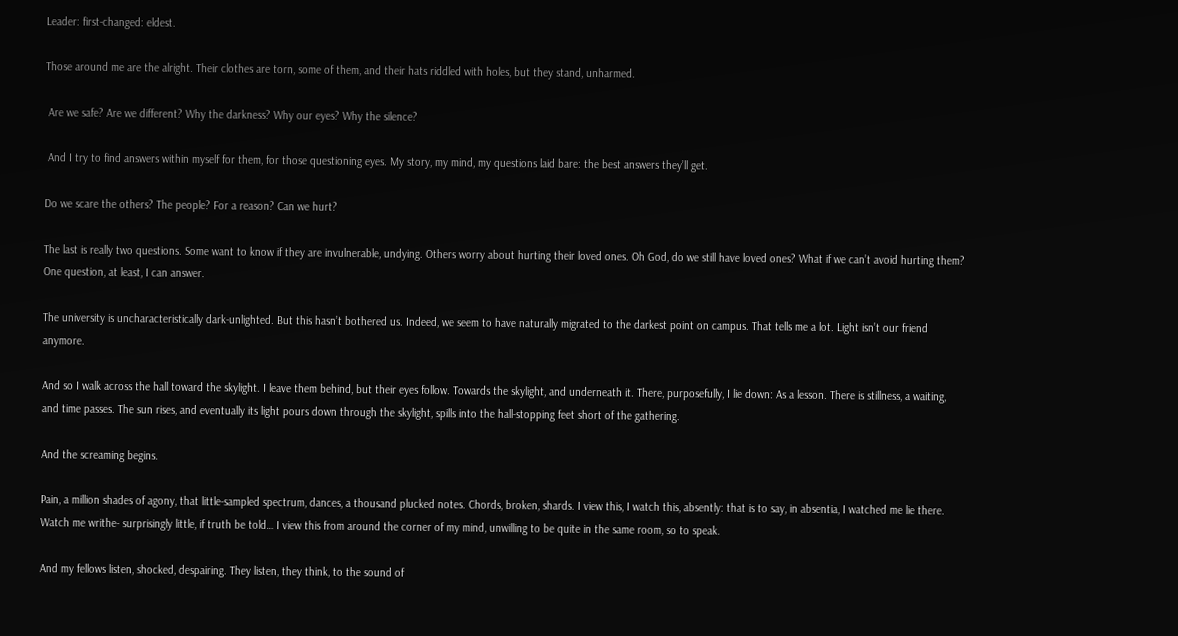Leader: first-changed: eldest.

Those around me are the alright. Their clothes are torn, some of them, and their hats riddled with holes, but they stand, unharmed.

 Are we safe? Are we different? Why the darkness? Why our eyes? Why the silence?

 And I try to find answers within myself for them, for those questioning eyes. My story, my mind, my questions laid bare: the best answers they’ll get.

Do we scare the others? The people? For a reason? Can we hurt?

The last is really two questions. Some want to know if they are invulnerable, undying. Others worry about hurting their loved ones. Oh God, do we still have loved ones? What if we can’t avoid hurting them? One question, at least, I can answer.

The university is uncharacteristically dark-unlighted. But this hasn’t bothered us. Indeed, we seem to have naturally migrated to the darkest point on campus. That tells me a lot. Light isn’t our friend anymore.

And so I walk across the hall toward the skylight. I leave them behind, but their eyes follow. Towards the skylight, and underneath it. There, purposefully, I lie down: As a lesson. There is stillness, a waiting, and time passes. The sun rises, and eventually its light pours down through the skylight, spills into the hall-stopping feet short of the gathering.

And the screaming begins.

Pain, a million shades of agony, that little-sampled spectrum, dances, a thousand plucked notes. Chords, broken, shards. I view this, I watch this, absently: that is to say, in absentia, I watched me lie there. Watch me writhe- surprisingly little, if truth be told… I view this from around the corner of my mind, unwilling to be quite in the same room, so to speak.

And my fellows listen, shocked, despairing. They listen, they think, to the sound of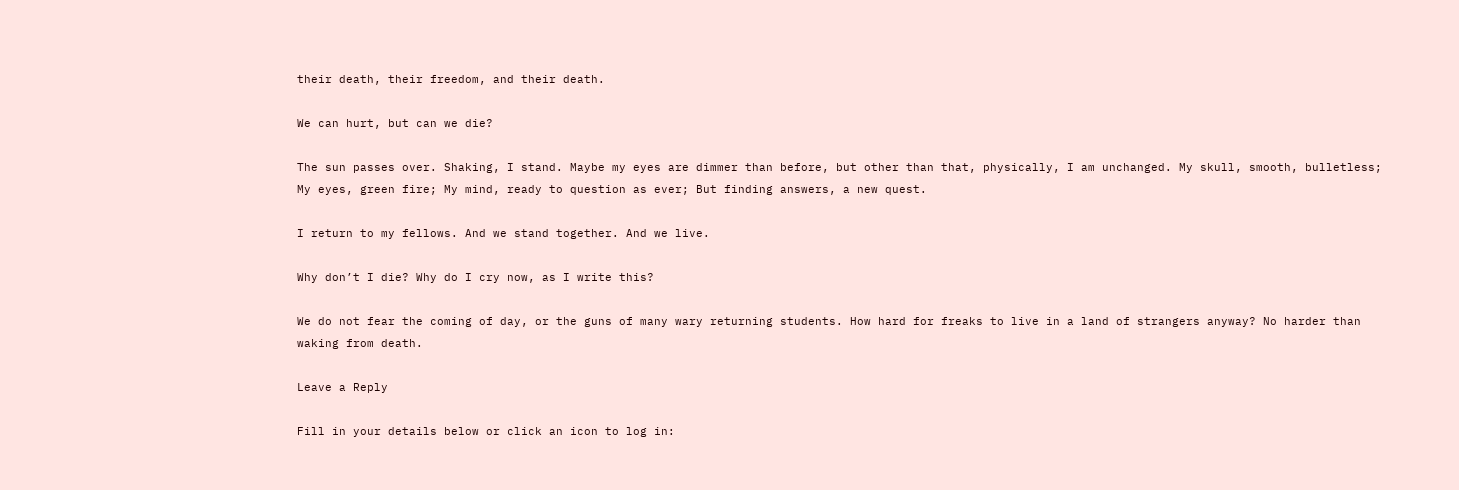their death, their freedom, and their death.

We can hurt, but can we die?

The sun passes over. Shaking, I stand. Maybe my eyes are dimmer than before, but other than that, physically, I am unchanged. My skull, smooth, bulletless; My eyes, green fire; My mind, ready to question as ever; But finding answers, a new quest.

I return to my fellows. And we stand together. And we live.

Why don’t I die? Why do I cry now, as I write this?

We do not fear the coming of day, or the guns of many wary returning students. How hard for freaks to live in a land of strangers anyway? No harder than waking from death.

Leave a Reply

Fill in your details below or click an icon to log in: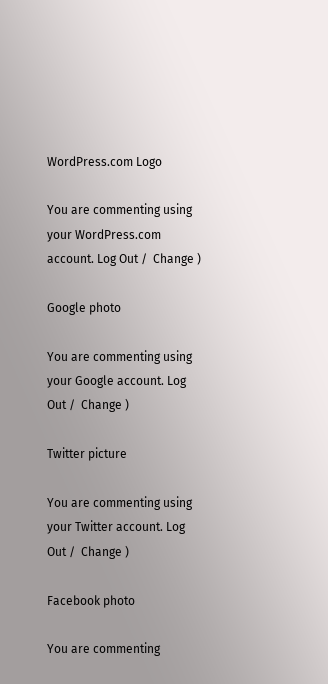WordPress.com Logo

You are commenting using your WordPress.com account. Log Out /  Change )

Google photo

You are commenting using your Google account. Log Out /  Change )

Twitter picture

You are commenting using your Twitter account. Log Out /  Change )

Facebook photo

You are commenting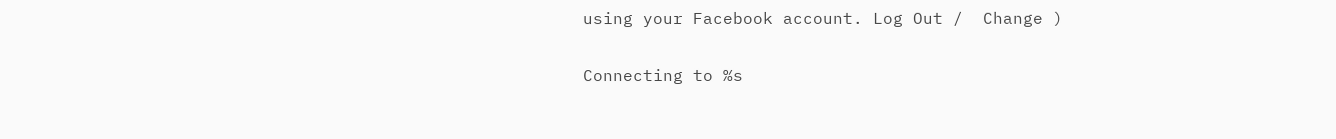using your Facebook account. Log Out /  Change )

Connecting to %s